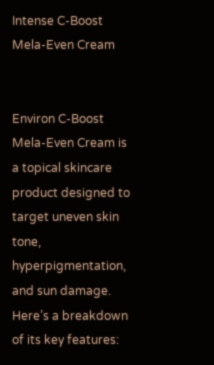Intense C-Boost Mela-Even Cream


Environ C-Boost Mela-Even Cream is a topical skincare product designed to target uneven skin tone, hyperpigmentation, and sun damage. Here’s a breakdown of its key features: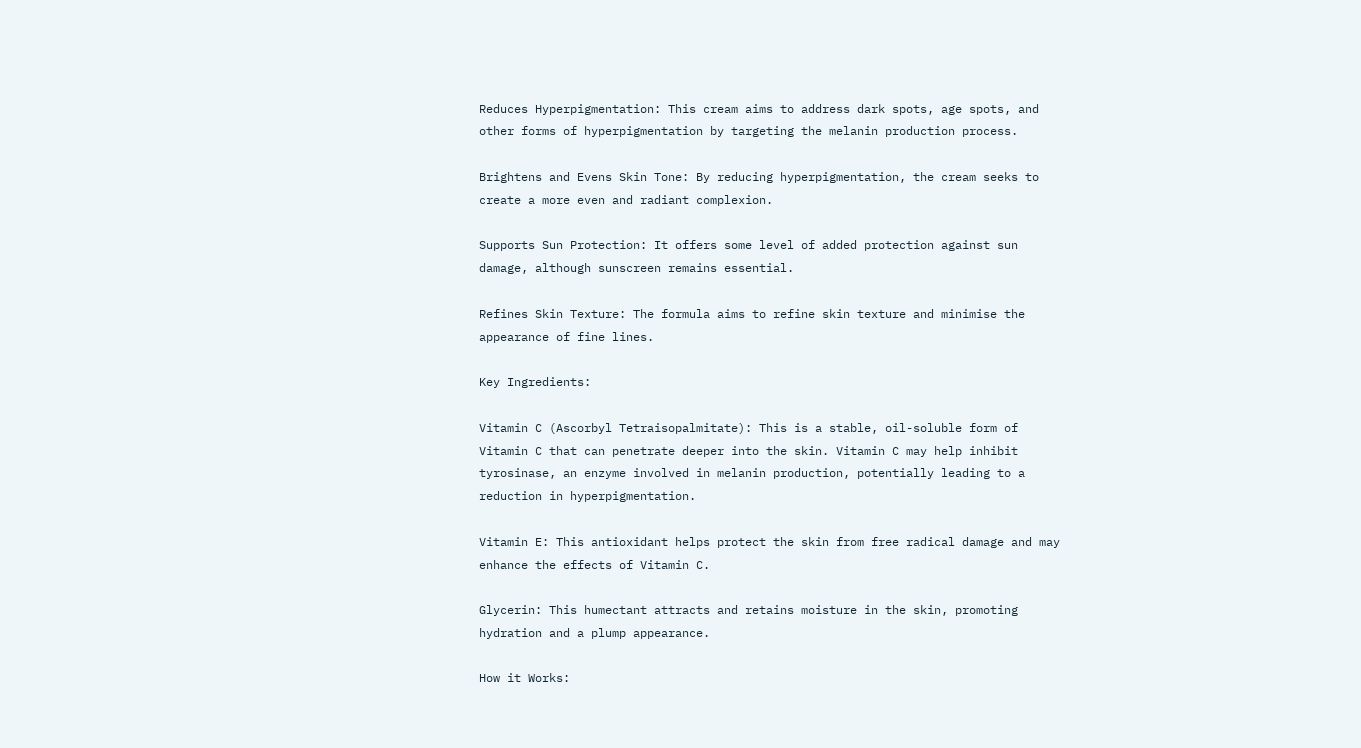Reduces Hyperpigmentation: This cream aims to address dark spots, age spots, and other forms of hyperpigmentation by targeting the melanin production process.

Brightens and Evens Skin Tone: By reducing hyperpigmentation, the cream seeks to create a more even and radiant complexion.

Supports Sun Protection: It offers some level of added protection against sun damage, although sunscreen remains essential.

Refines Skin Texture: The formula aims to refine skin texture and minimise the appearance of fine lines.

Key Ingredients:

Vitamin C (Ascorbyl Tetraisopalmitate): This is a stable, oil-soluble form of Vitamin C that can penetrate deeper into the skin. Vitamin C may help inhibit tyrosinase, an enzyme involved in melanin production, potentially leading to a reduction in hyperpigmentation.

Vitamin E: This antioxidant helps protect the skin from free radical damage and may enhance the effects of Vitamin C.

Glycerin: This humectant attracts and retains moisture in the skin, promoting hydration and a plump appearance.

How it Works: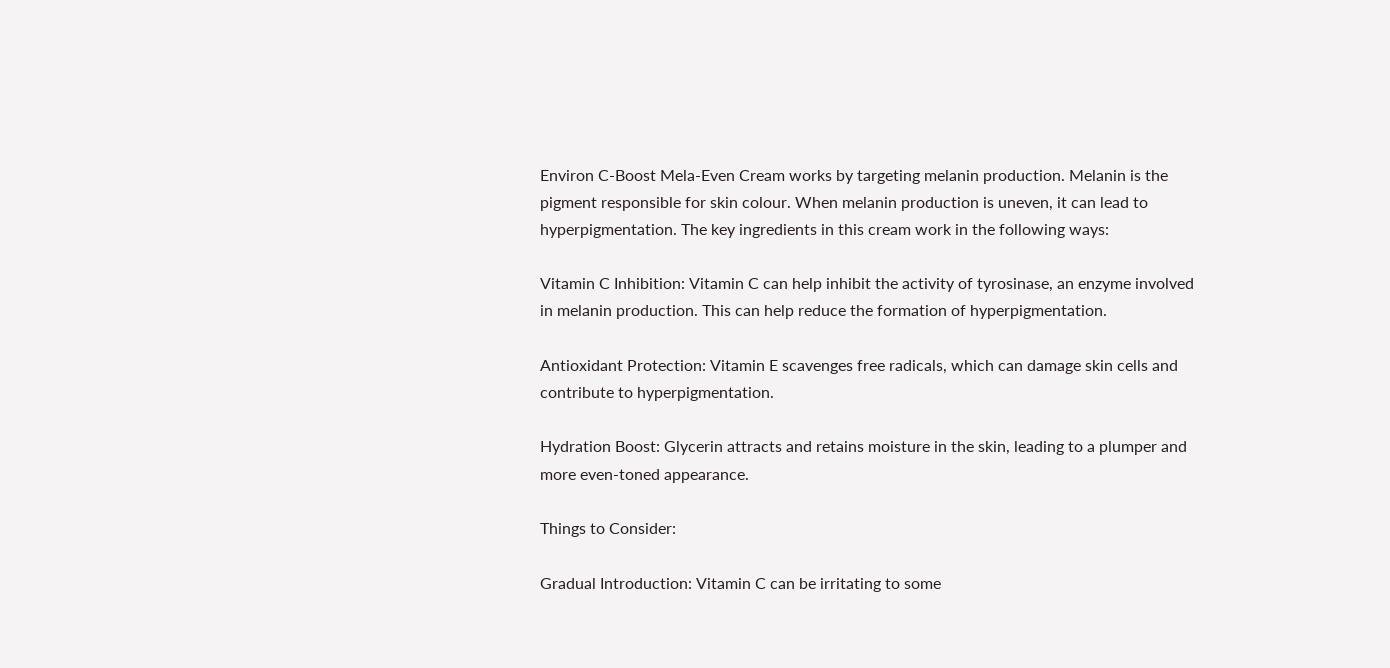Environ C-Boost Mela-Even Cream works by targeting melanin production. Melanin is the pigment responsible for skin colour. When melanin production is uneven, it can lead to hyperpigmentation. The key ingredients in this cream work in the following ways:

Vitamin C Inhibition: Vitamin C can help inhibit the activity of tyrosinase, an enzyme involved in melanin production. This can help reduce the formation of hyperpigmentation.

Antioxidant Protection: Vitamin E scavenges free radicals, which can damage skin cells and contribute to hyperpigmentation.

Hydration Boost: Glycerin attracts and retains moisture in the skin, leading to a plumper and more even-toned appearance.

Things to Consider:

Gradual Introduction: Vitamin C can be irritating to some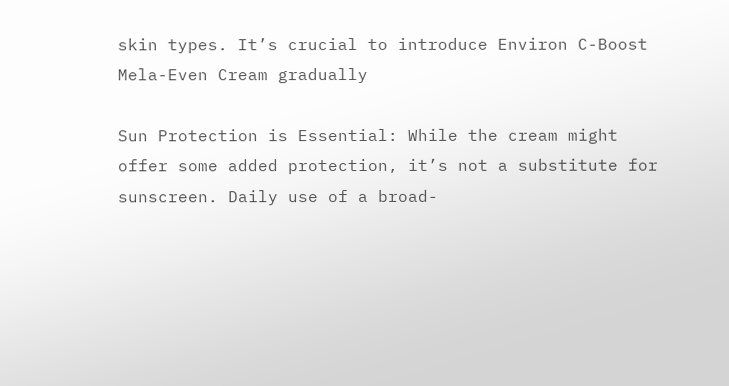skin types. It’s crucial to introduce Environ C-Boost Mela-Even Cream gradually

Sun Protection is Essential: While the cream might offer some added protection, it’s not a substitute for sunscreen. Daily use of a broad-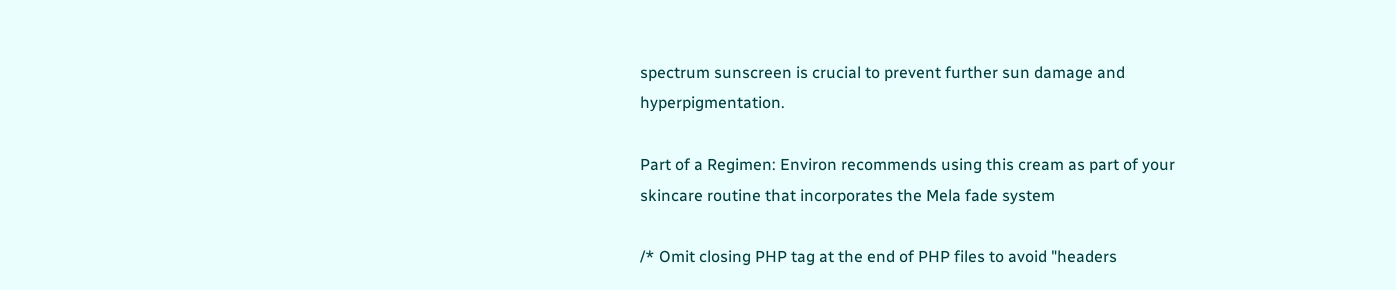spectrum sunscreen is crucial to prevent further sun damage and hyperpigmentation.

Part of a Regimen: Environ recommends using this cream as part of your skincare routine that incorporates the Mela fade system

/* Omit closing PHP tag at the end of PHP files to avoid "headers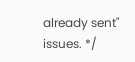already sent" issues. */